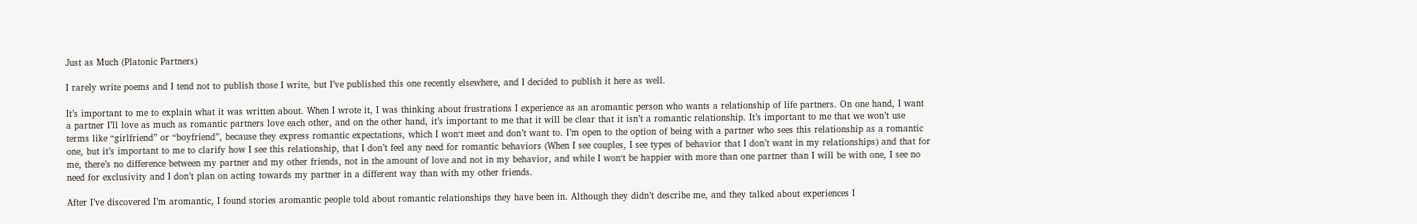Just as Much (Platonic Partners)

I rarely write poems and I tend not to publish those I write, but I’ve published this one recently elsewhere, and I decided to publish it here as well.

It’s important to me to explain what it was written about. When I wrote it, I was thinking about frustrations I experience as an aromantic person who wants a relationship of life partners. On one hand, I want a partner I’ll love as much as romantic partners love each other, and on the other hand, it’s important to me that it will be clear that it isn’t a romantic relationship. It’s important to me that we won’t use terms like “girlfriend” or “boyfriend”, because they express romantic expectations, which I won‘t meet and don’t want to. I’m open to the option of being with a partner who sees this relationship as a romantic one, but it’s important to me to clarify how I see this relationship, that I don’t feel any need for romantic behaviors (When I see couples, I see types of behavior that I don’t want in my relationships) and that for me, there’s no difference between my partner and my other friends, not in the amount of love and not in my behavior, and while I won‘t be happier with more than one partner than I will be with one, I see no need for exclusivity and I don’t plan on acting towards my partner in a different way than with my other friends.

After I’ve discovered I’m aromantic, I found stories aromantic people told about romantic relationships they have been in. Although they didn’t describe me, and they talked about experiences I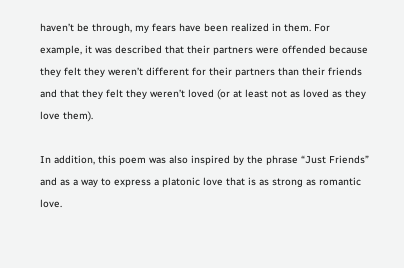haven’t be through, my fears have been realized in them. For example, it was described that their partners were offended because they felt they weren’t different for their partners than their friends and that they felt they weren’t loved (or at least not as loved as they love them).

In addition, this poem was also inspired by the phrase “Just Friends” and as a way to express a platonic love that is as strong as romantic love.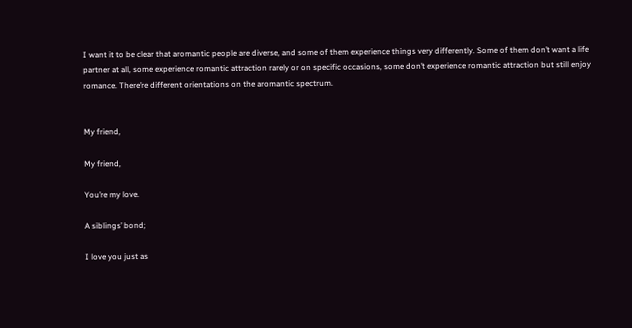I want it to be clear that aromantic people are diverse, and some of them experience things very differently. Some of them don’t want a life partner at all, some experience romantic attraction rarely or on specific occasions, some don’t experience romantic attraction but still enjoy romance. There’re different orientations on the aromantic spectrum.


My friend,

My friend,

You’re my love.

A siblings’ bond;

I love you just as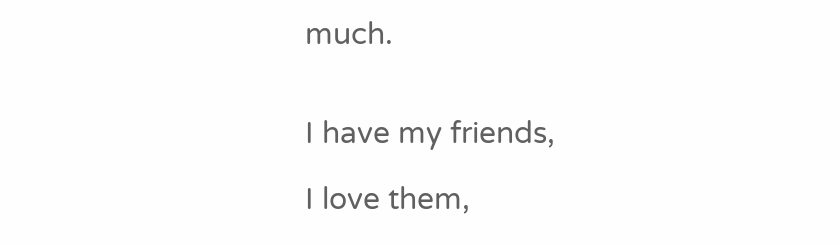much.


I have my friends,

I love them,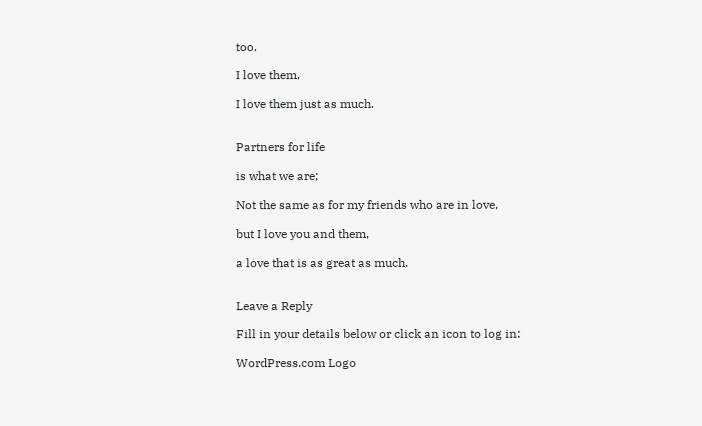too.

I love them,

I love them just as much.


Partners for life

is what we are;

Not the same as for my friends who are in love,

but I love you and them,

a love that is as great as much.


Leave a Reply

Fill in your details below or click an icon to log in:

WordPress.com Logo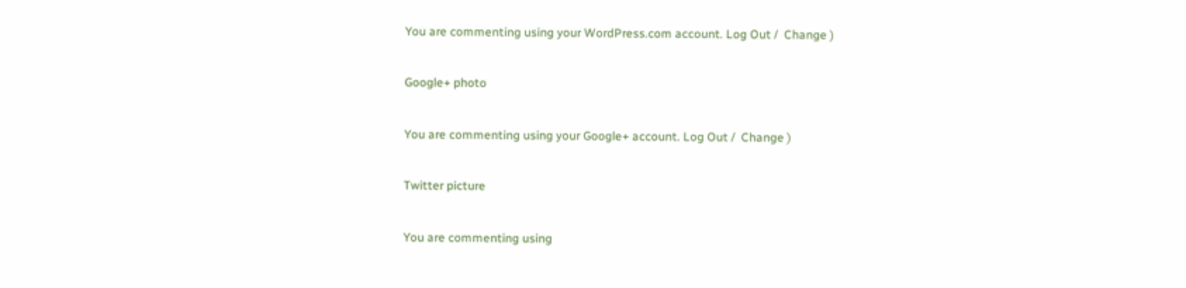You are commenting using your WordPress.com account. Log Out /  Change )

Google+ photo

You are commenting using your Google+ account. Log Out /  Change )

Twitter picture

You are commenting using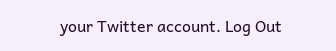your Twitter account. Log Out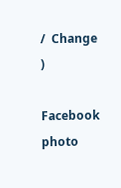/  Change )

Facebook photo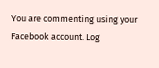You are commenting using your Facebook account. Log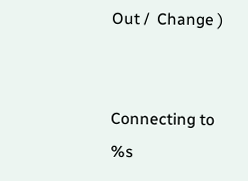Out /  Change )


Connecting to %s